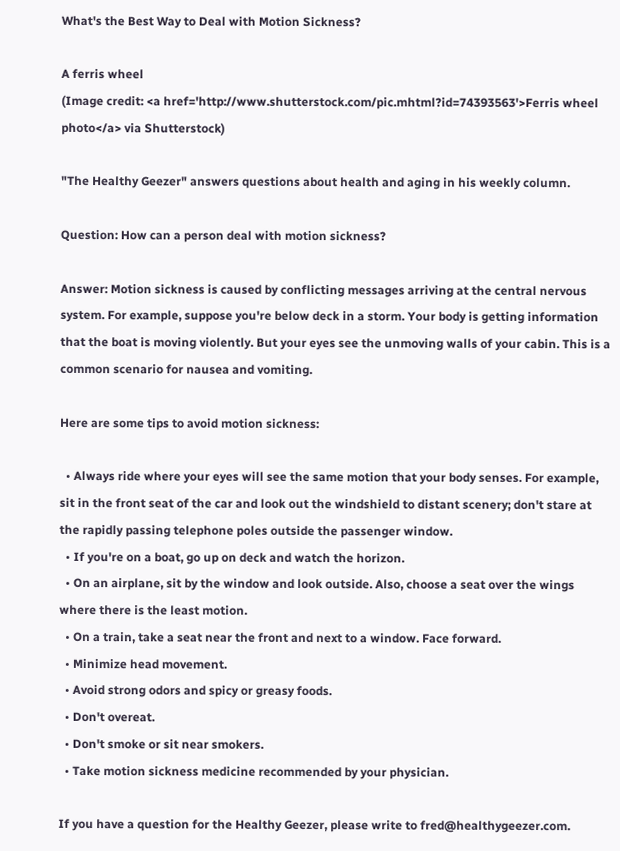What's the Best Way to Deal with Motion Sickness?

A ferris wheel
(Image credit: <a href='http://www.shutterstock.com/pic.mhtml?id=74393563'>Ferris wheel photo</a> via Shutterstock)

"The Healthy Geezer" answers questions about health and aging in his weekly column.

Question: How can a person deal with motion sickness?

Answer: Motion sickness is caused by conflicting messages arriving at the central nervous system. For example, suppose you're below deck in a storm. Your body is getting information that the boat is moving violently. But your eyes see the unmoving walls of your cabin. This is a common scenario for nausea and vomiting.

Here are some tips to avoid motion sickness:

  • Always ride where your eyes will see the same motion that your body senses. For example, sit in the front seat of the car and look out the windshield to distant scenery; don't stare at the rapidly passing telephone poles outside the passenger window.
  • If you're on a boat, go up on deck and watch the horizon.
  • On an airplane, sit by the window and look outside. Also, choose a seat over the wings where there is the least motion.
  • On a train, take a seat near the front and next to a window. Face forward.
  • Minimize head movement.
  • Avoid strong odors and spicy or greasy foods.
  • Don't overeat.
  • Don't smoke or sit near smokers.
  • Take motion sickness medicine recommended by your physician.

If you have a question for the Healthy Geezer, please write to fred@healthygeezer.com.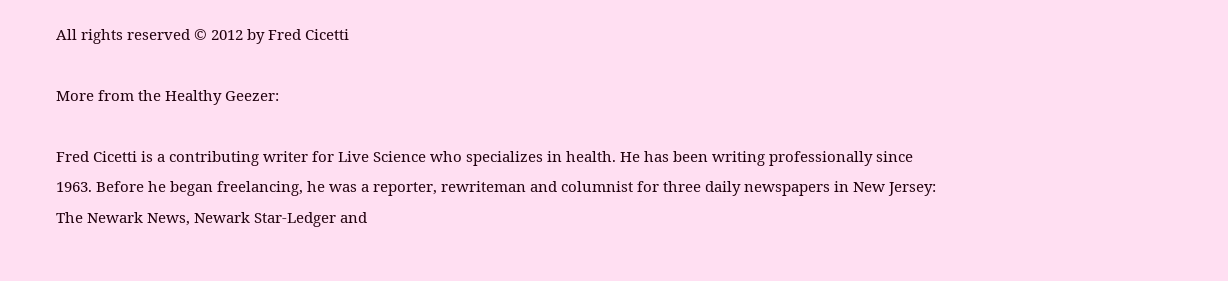All rights reserved © 2012 by Fred Cicetti

More from the Healthy Geezer:

Fred Cicetti is a contributing writer for Live Science who specializes in health. He has been writing professionally since 1963. Before he began freelancing, he was a reporter, rewriteman and columnist for three daily newspapers in New Jersey: The Newark News, Newark Star-Ledger and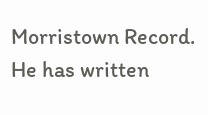Morristown Record. He has written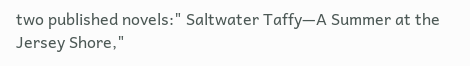two published novels:" Saltwater Taffy—A Summer at the Jersey Shore,"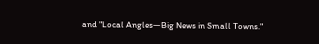and "Local Angles—Big News in Small Towns."